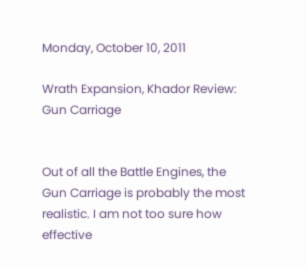Monday, October 10, 2011

Wrath Expansion, Khador Review: Gun Carriage


Out of all the Battle Engines, the Gun Carriage is probably the most realistic. I am not too sure how effective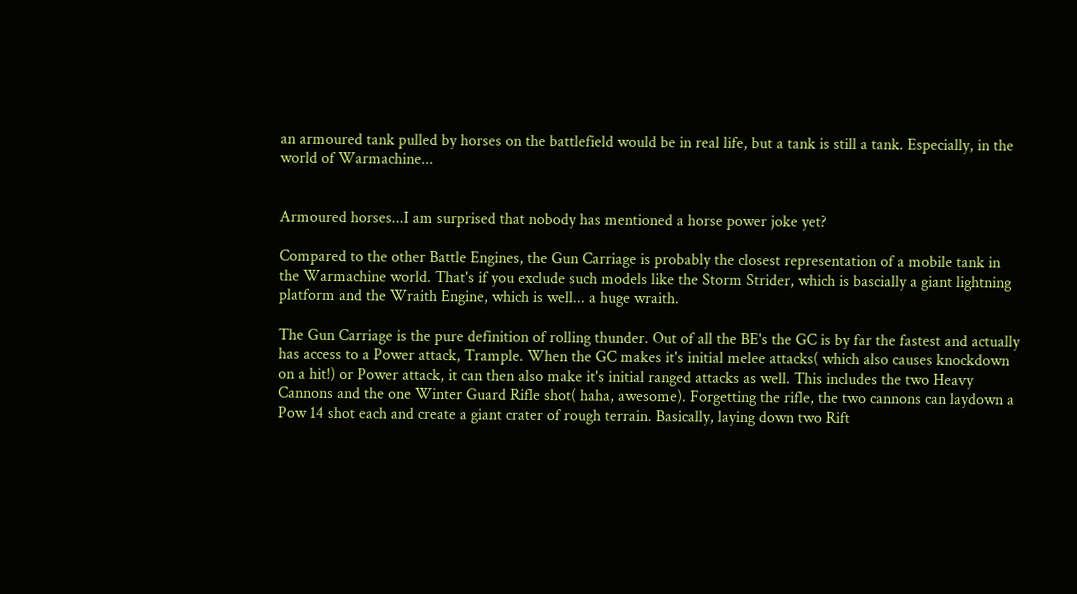an armoured tank pulled by horses on the battlefield would be in real life, but a tank is still a tank. Especially, in the world of Warmachine...


Armoured horses...I am surprised that nobody has mentioned a horse power joke yet?

Compared to the other Battle Engines, the Gun Carriage is probably the closest representation of a mobile tank in the Warmachine world. That's if you exclude such models like the Storm Strider, which is bascially a giant lightning platform and the Wraith Engine, which is well... a huge wraith.

The Gun Carriage is the pure definition of rolling thunder. Out of all the BE's the GC is by far the fastest and actually has access to a Power attack, Trample. When the GC makes it's initial melee attacks( which also causes knockdown on a hit!) or Power attack, it can then also make it's initial ranged attacks as well. This includes the two Heavy Cannons and the one Winter Guard Rifle shot( haha, awesome). Forgetting the rifle, the two cannons can laydown a Pow 14 shot each and create a giant crater of rough terrain. Basically, laying down two Rift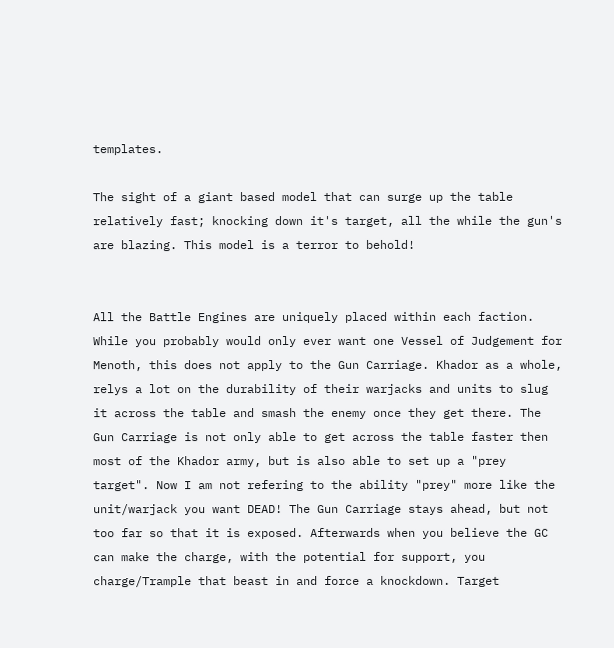templates.

The sight of a giant based model that can surge up the table relatively fast; knocking down it's target, all the while the gun's are blazing. This model is a terror to behold!


All the Battle Engines are uniquely placed within each faction. While you probably would only ever want one Vessel of Judgement for Menoth, this does not apply to the Gun Carriage. Khador as a whole, relys a lot on the durability of their warjacks and units to slug it across the table and smash the enemy once they get there. The Gun Carriage is not only able to get across the table faster then most of the Khador army, but is also able to set up a "prey target". Now I am not refering to the ability "prey" more like the unit/warjack you want DEAD! The Gun Carriage stays ahead, but not too far so that it is exposed. Afterwards when you believe the GC can make the charge, with the potential for support, you charge/Trample that beast in and force a knockdown. Target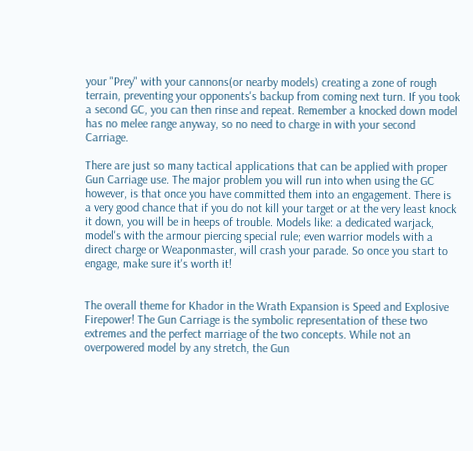your "Prey" with your cannons(or nearby models) creating a zone of rough terrain, preventing your opponents's backup from coming next turn. If you took a second GC, you can then rinse and repeat. Remember a knocked down model has no melee range anyway, so no need to charge in with your second Carriage.

There are just so many tactical applications that can be applied with proper Gun Carriage use. The major problem you will run into when using the GC however, is that once you have committed them into an engagement. There is a very good chance that if you do not kill your target or at the very least knock it down, you will be in heeps of trouble. Models like: a dedicated warjack, model's with the armour piercing special rule; even warrior models with a direct charge or Weaponmaster, will crash your parade. So once you start to engage, make sure it's worth it!


The overall theme for Khador in the Wrath Expansion is Speed and Explosive Firepower! The Gun Carriage is the symbolic representation of these two extremes and the perfect marriage of the two concepts. While not an overpowered model by any stretch, the Gun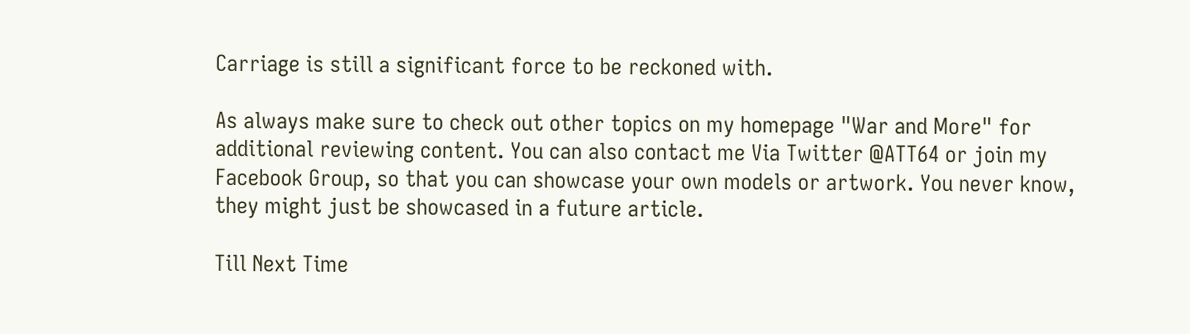Carriage is still a significant force to be reckoned with.

As always make sure to check out other topics on my homepage "War and More" for additional reviewing content. You can also contact me Via Twitter @ATT64 or join my Facebook Group, so that you can showcase your own models or artwork. You never know, they might just be showcased in a future article.

Till Next Time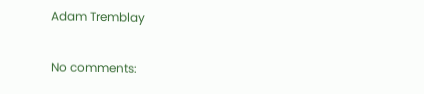Adam Tremblay

No comments: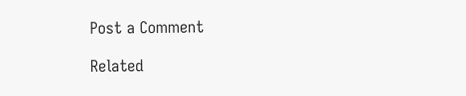Post a Comment

Related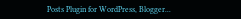Posts Plugin for WordPress, Blogger...